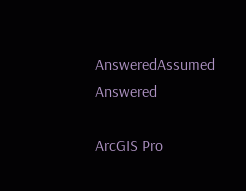AnsweredAssumed Answered

ArcGIS Pro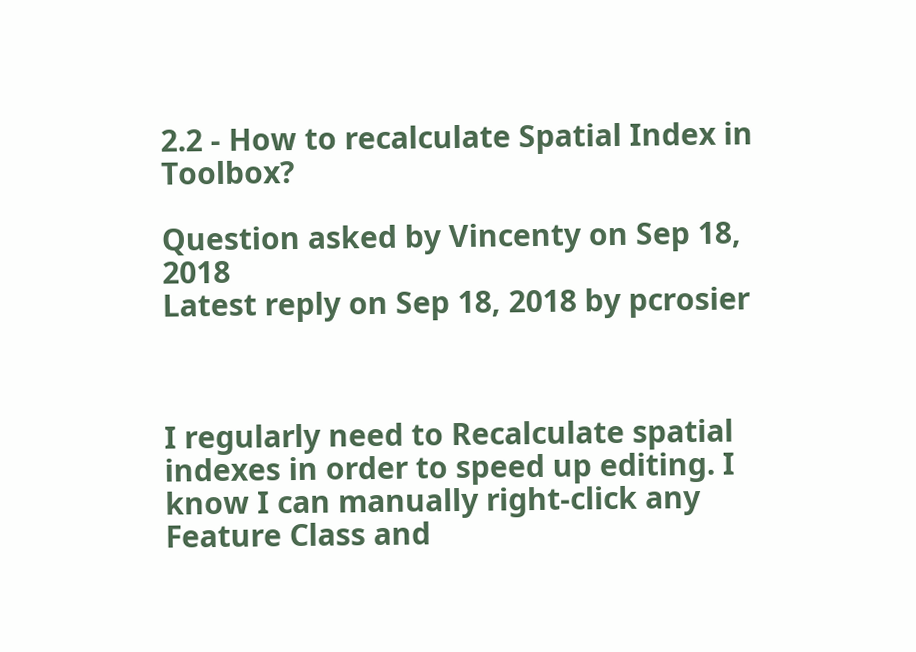2.2 - How to recalculate Spatial Index in Toolbox?

Question asked by Vincenty on Sep 18, 2018
Latest reply on Sep 18, 2018 by pcrosier



I regularly need to Recalculate spatial indexes in order to speed up editing. I know I can manually right-click any Feature Class and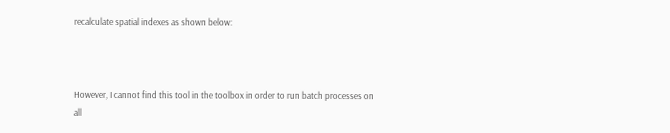recalculate spatial indexes as shown below:



However, I cannot find this tool in the toolbox in order to run batch processes on all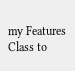my Features Class to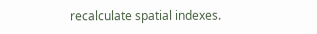recalculate spatial indexes.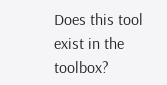Does this tool exist in the toolbox?